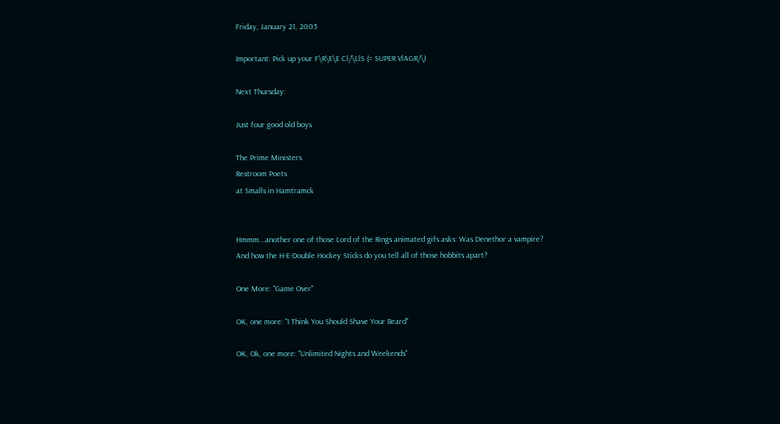Friday, January 21, 2005

Important: Pick up your F\R\E\E Cl/\LlS (= SUPER VlAGR/\)

Next Thursday:

Just four good old boys

The Prime Ministers
Restroom Poets
at Smalls in Hamtramck


Hmmm...another one of those Lord of the Rings animated gifs asks: Was Denethor a vampire?
And how the H-E-Double Hockey Sticks do you tell all of those hobbits apart?

One More: "Game Over"

OK, one more: "I Think You Should Shave Your Beard"

OK, Ok, one more: "Unlimited Nights and Weekends"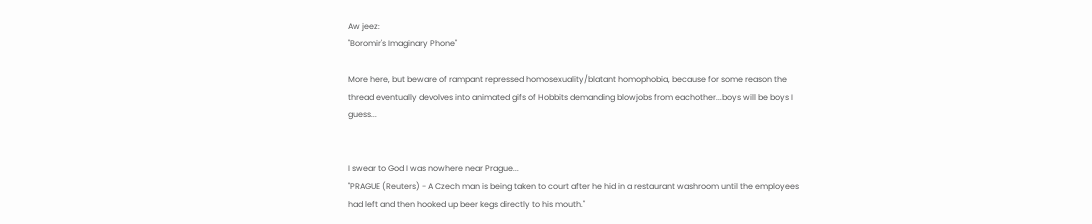Aw jeez:
"Boromir's Imaginary Phone"

More here, but beware of rampant repressed homosexuality/blatant homophobia, because for some reason the thread eventually devolves into animated gifs of Hobbits demanding blowjobs from eachother...boys will be boys I guess...


I swear to God I was nowhere near Prague...
"PRAGUE (Reuters) - A Czech man is being taken to court after he hid in a restaurant washroom until the employees had left and then hooked up beer kegs directly to his mouth."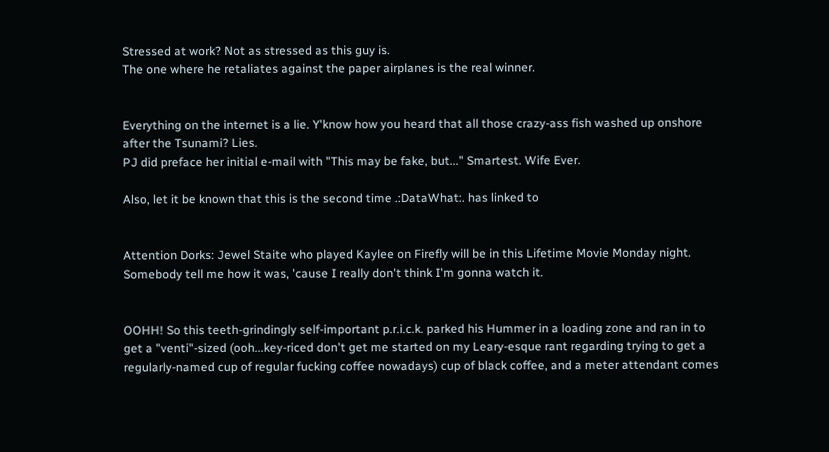Stressed at work? Not as stressed as this guy is.
The one where he retaliates against the paper airplanes is the real winner.


Everything on the internet is a lie. Y'know how you heard that all those crazy-ass fish washed up onshore after the Tsunami? Lies.
PJ did preface her initial e-mail with "This may be fake, but..." Smartest. Wife Ever.

Also, let it be known that this is the second time .:DataWhat:. has linked to


Attention Dorks: Jewel Staite who played Kaylee on Firefly will be in this Lifetime Movie Monday night.
Somebody tell me how it was, 'cause I really don't think I'm gonna watch it.


OOHH! So this teeth-grindingly self-important p.r.i.c.k. parked his Hummer in a loading zone and ran in to get a "venti"-sized (ooh...key-riced don't get me started on my Leary-esque rant regarding trying to get a regularly-named cup of regular fucking coffee nowadays) cup of black coffee, and a meter attendant comes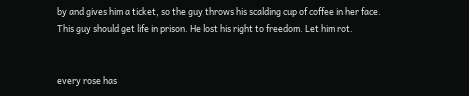by and gives him a ticket, so the guy throws his scalding cup of coffee in her face.
This guy should get life in prison. He lost his right to freedom. Let him rot.


every rose has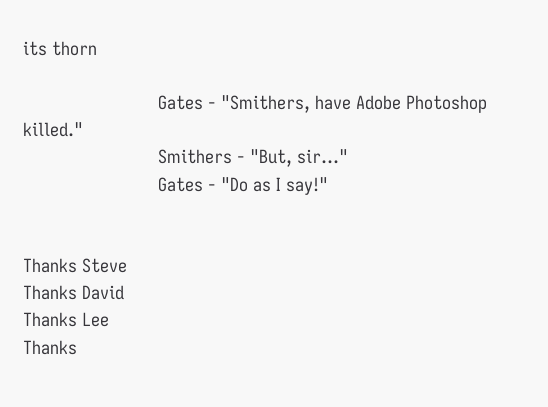its thorn

                           Gates - "Smithers, have Adobe Photoshop killed."
                           Smithers - "But, sir..."
                           Gates - "Do as I say!"


Thanks Steve
Thanks David
Thanks Lee
Thanks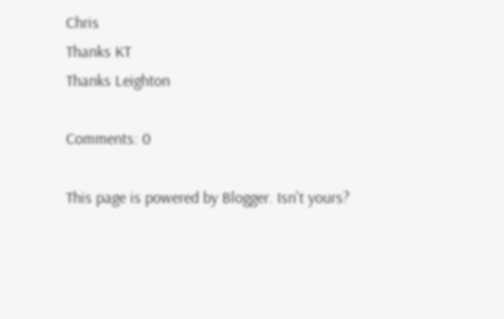Chris
Thanks KT
Thanks Leighton

Comments: 0

This page is powered by Blogger. Isn't yours?